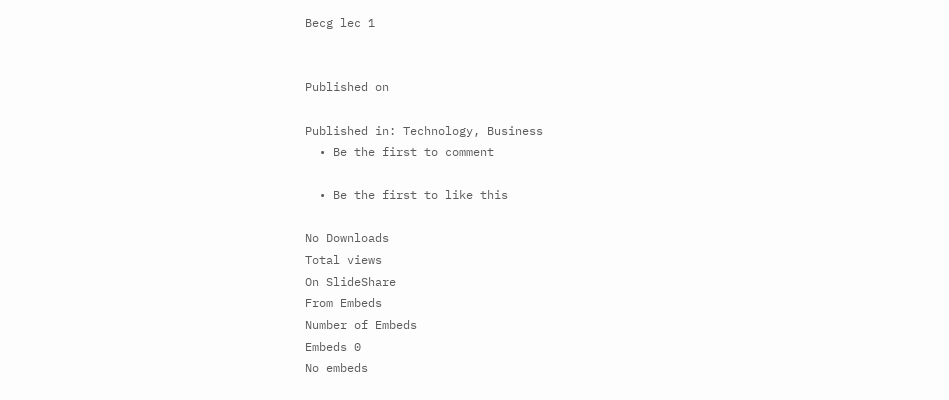Becg lec 1


Published on

Published in: Technology, Business
  • Be the first to comment

  • Be the first to like this

No Downloads
Total views
On SlideShare
From Embeds
Number of Embeds
Embeds 0
No embeds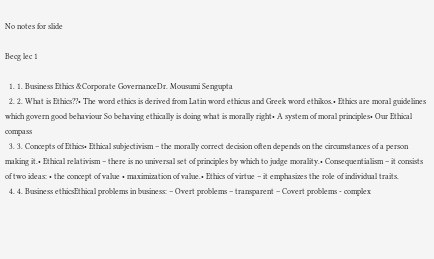No notes for slide

Becg lec 1

  1. 1. Business Ethics &Corporate GovernanceDr. Mousumi Sengupta
  2. 2. What is Ethics??• The word ethics is derived from Latin word ethicus and Greek word ethikos.• Ethics are moral guidelines which govern good behaviour So behaving ethically is doing what is morally right• A system of moral principles• Our Ethical compass
  3. 3. Concepts of Ethics• Ethical subjectivism – the morally correct decision often depends on the circumstances of a person making it.• Ethical relativism – there is no universal set of principles by which to judge morality.• Consequentialism – it consists of two ideas: • the concept of value • maximization of value.• Ethics of virtue – it emphasizes the role of individual traits.
  4. 4. Business ethicsEthical problems in business: – Overt problems – transparent – Covert problems - complex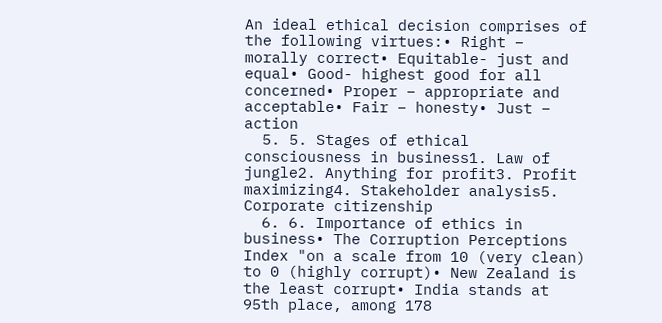An ideal ethical decision comprises of the following virtues:• Right – morally correct• Equitable- just and equal• Good- highest good for all concerned• Proper – appropriate and acceptable• Fair – honesty• Just – action
  5. 5. Stages of ethical consciousness in business1. Law of jungle2. Anything for profit3. Profit maximizing4. Stakeholder analysis5. Corporate citizenship
  6. 6. Importance of ethics in business• The Corruption Perceptions Index "on a scale from 10 (very clean) to 0 (highly corrupt)• New Zealand is the least corrupt• India stands at 95th place, among 178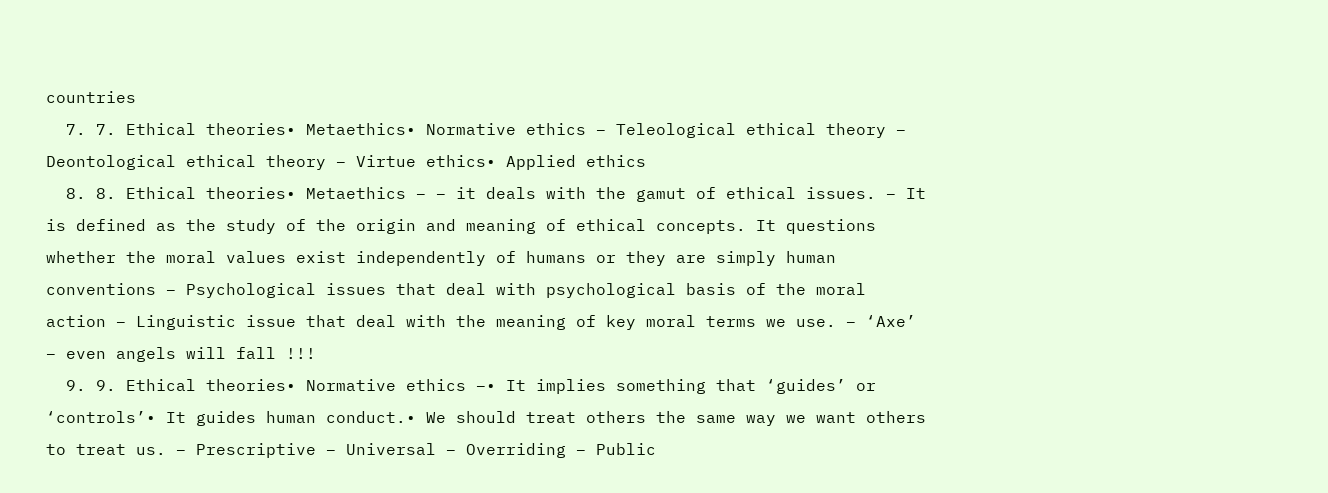countries
  7. 7. Ethical theories• Metaethics• Normative ethics – Teleological ethical theory – Deontological ethical theory – Virtue ethics• Applied ethics
  8. 8. Ethical theories• Metaethics – – it deals with the gamut of ethical issues. – It is defined as the study of the origin and meaning of ethical concepts. It questions whether the moral values exist independently of humans or they are simply human conventions – Psychological issues that deal with psychological basis of the moral action – Linguistic issue that deal with the meaning of key moral terms we use. – ‘Axe’ – even angels will fall !!!
  9. 9. Ethical theories• Normative ethics –• It implies something that ‘guides’ or ‘controls’• It guides human conduct.• We should treat others the same way we want others to treat us. – Prescriptive – Universal – Overriding – Public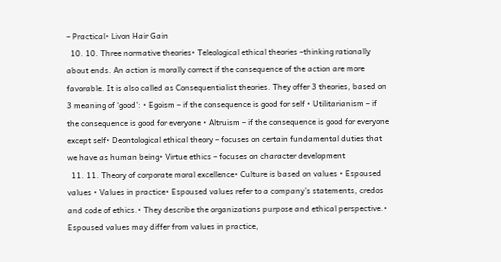– Practical• Livon Hair Gain
  10. 10. Three normative theories• Teleological ethical theories –thinking rationally about ends. An action is morally correct if the consequence of the action are more favorable. It is also called as Consequentialist theories. They offer 3 theories, based on 3 meaning of ‘good’: • Egoism – if the consequence is good for self • Utilitarianism – if the consequence is good for everyone • Altruism – if the consequence is good for everyone except self• Deontological ethical theory – focuses on certain fundamental duties that we have as human being• Virtue ethics – focuses on character development
  11. 11. Theory of corporate moral excellence• Culture is based on values • Espoused values • Values in practice• Espoused values refer to a company’s statements, credos and code of ethics.• They describe the organizations purpose and ethical perspective.• Espoused values may differ from values in practice,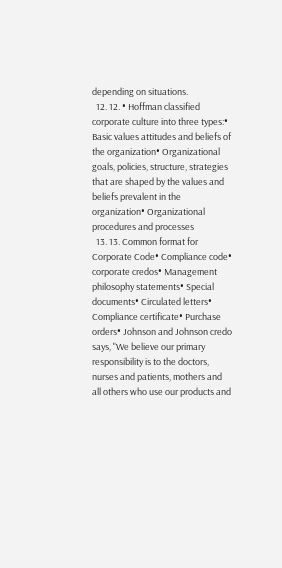depending on situations.
  12. 12. • Hoffman classified corporate culture into three types:• Basic values attitudes and beliefs of the organization• Organizational goals, policies, structure, strategies that are shaped by the values and beliefs prevalent in the organization• Organizational procedures and processes
  13. 13. Common format for Corporate Code• Compliance code• corporate credos• Management philosophy statements• Special documents• Circulated letters• Compliance certificate• Purchase orders• Johnson and Johnson credo says, "We believe our primary responsibility is to the doctors, nurses and patients, mothers and all others who use our products and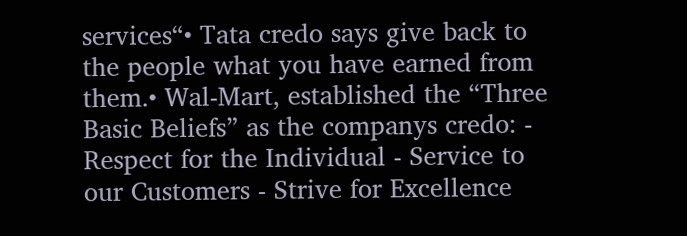services“• Tata credo says give back to the people what you have earned from them.• Wal-Mart, established the “Three Basic Beliefs” as the companys credo: - Respect for the Individual - Service to our Customers - Strive for Excellence